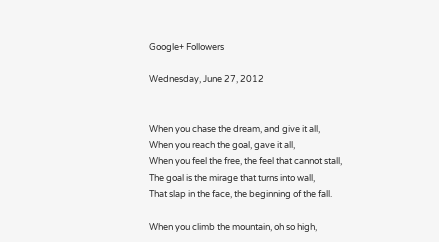Google+ Followers

Wednesday, June 27, 2012


When you chase the dream, and give it all,
When you reach the goal, gave it all,
When you feel the free, the feel that cannot stall,
The goal is the mirage that turns into wall,
That slap in the face, the beginning of the fall.

When you climb the mountain, oh so high,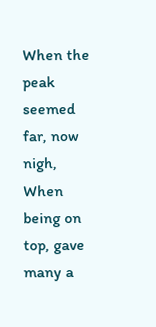When the peak seemed far, now nigh,
When being on top, gave many a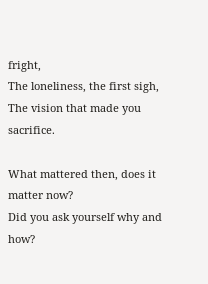fright,
The loneliness, the first sigh,
The vision that made you sacrifice.

What mattered then, does it matter now?
Did you ask yourself why and how?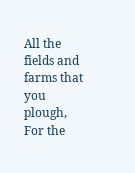All the fields and farms that you plough,
For the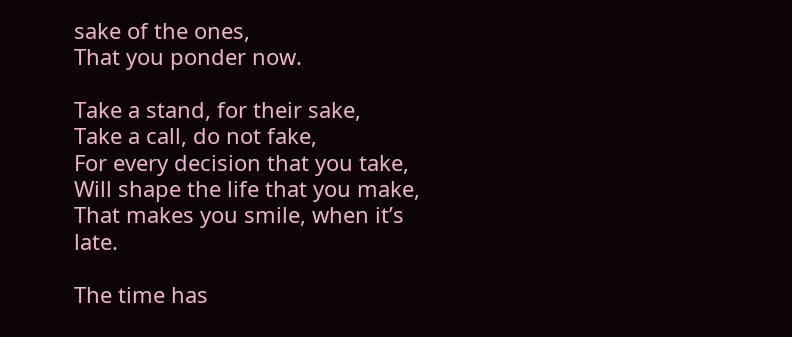sake of the ones,
That you ponder now.

Take a stand, for their sake,
Take a call, do not fake,
For every decision that you take,
Will shape the life that you make,
That makes you smile, when it’s late.

The time has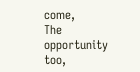come,
The opportunity too,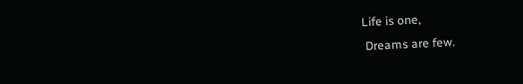Life is one,
 Dreams are few.